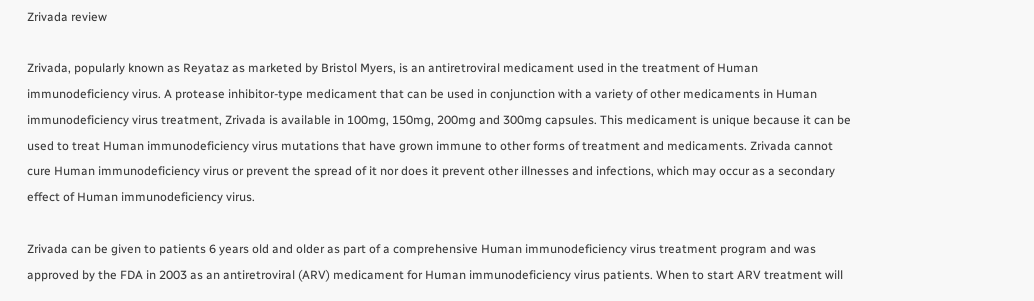Zrivada review

Zrivada, popularly known as Reyataz as marketed by Bristol Myers, is an antiretroviral medicament used in the treatment of Human immunodeficiency virus. A protease inhibitor-type medicament that can be used in conjunction with a variety of other medicaments in Human immunodeficiency virus treatment, Zrivada is available in 100mg, 150mg, 200mg and 300mg capsules. This medicament is unique because it can be used to treat Human immunodeficiency virus mutations that have grown immune to other forms of treatment and medicaments. Zrivada cannot cure Human immunodeficiency virus or prevent the spread of it nor does it prevent other illnesses and infections, which may occur as a secondary effect of Human immunodeficiency virus.

Zrivada can be given to patients 6 years old and older as part of a comprehensive Human immunodeficiency virus treatment program and was approved by the FDA in 2003 as an antiretroviral (ARV) medicament for Human immunodeficiency virus patients. When to start ARV treatment will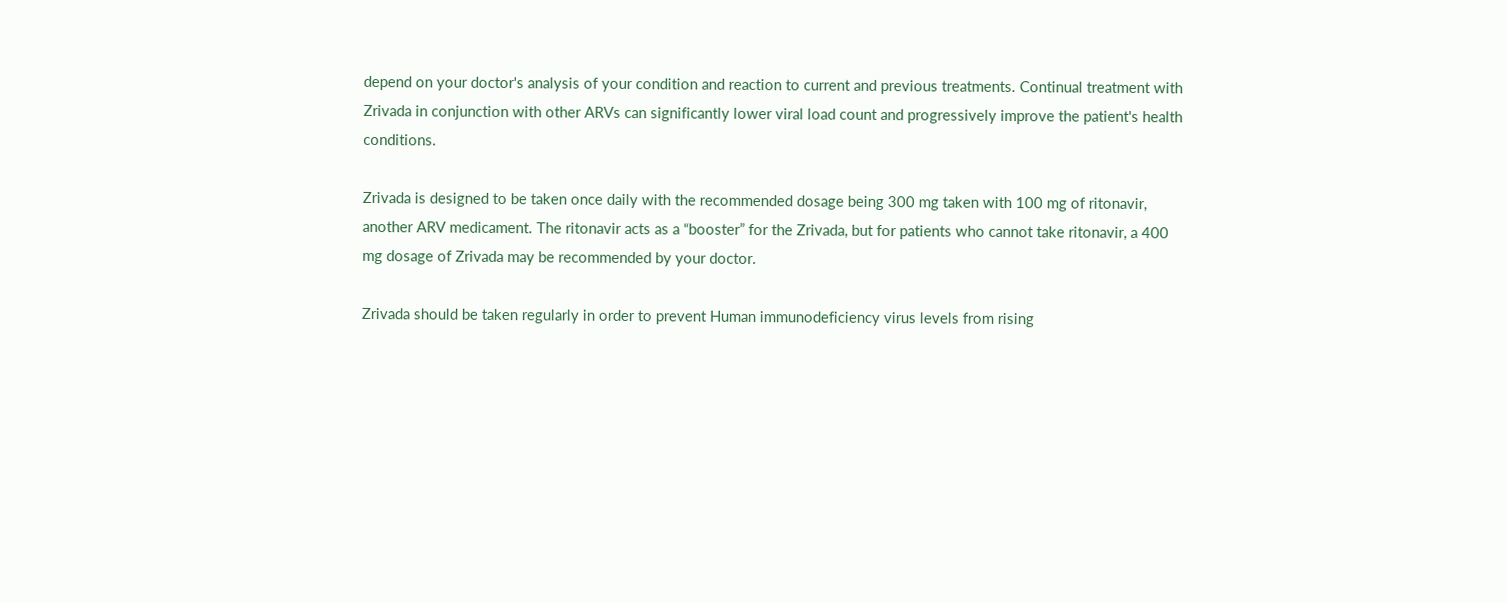depend on your doctor's analysis of your condition and reaction to current and previous treatments. Continual treatment with Zrivada in conjunction with other ARVs can significantly lower viral load count and progressively improve the patient's health conditions.

Zrivada is designed to be taken once daily with the recommended dosage being 300 mg taken with 100 mg of ritonavir, another ARV medicament. The ritonavir acts as a “booster” for the Zrivada, but for patients who cannot take ritonavir, a 400 mg dosage of Zrivada may be recommended by your doctor.

Zrivada should be taken regularly in order to prevent Human immunodeficiency virus levels from rising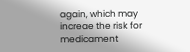again, which may increae the risk for medicament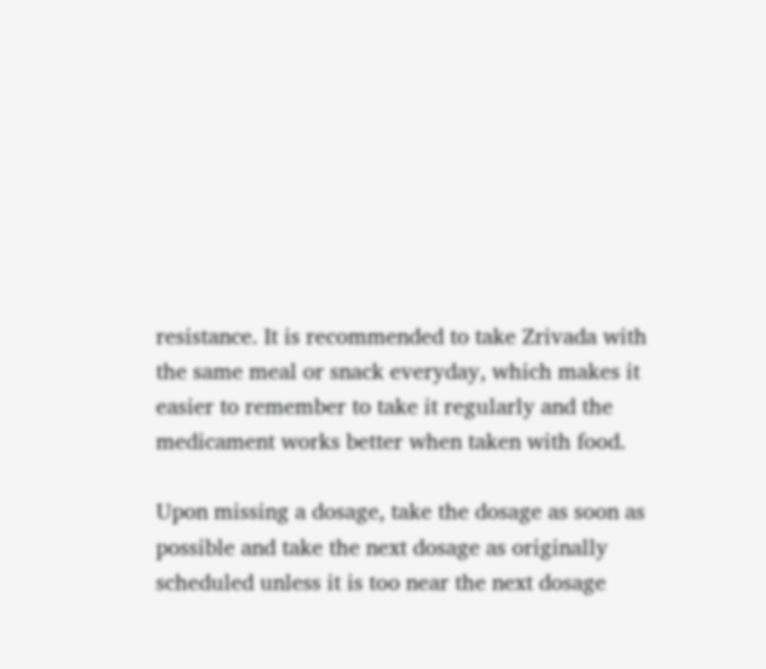resistance. It is recommended to take Zrivada with the same meal or snack everyday, which makes it easier to remember to take it regularly and the medicament works better when taken with food.

Upon missing a dosage, take the dosage as soon as possible and take the next dosage as originally scheduled unless it is too near the next dosage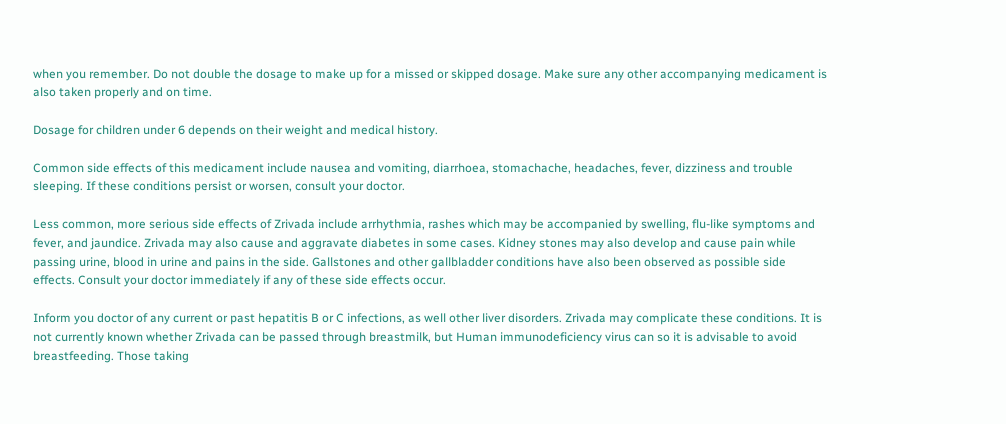when you remember. Do not double the dosage to make up for a missed or skipped dosage. Make sure any other accompanying medicament is also taken properly and on time.

Dosage for children under 6 depends on their weight and medical history.

Common side effects of this medicament include nausea and vomiting, diarrhoea, stomachache, headaches, fever, dizziness and trouble sleeping. If these conditions persist or worsen, consult your doctor.

Less common, more serious side effects of Zrivada include arrhythmia, rashes which may be accompanied by swelling, flu-like symptoms and fever, and jaundice. Zrivada may also cause and aggravate diabetes in some cases. Kidney stones may also develop and cause pain while passing urine, blood in urine and pains in the side. Gallstones and other gallbladder conditions have also been observed as possible side effects. Consult your doctor immediately if any of these side effects occur.

Inform you doctor of any current or past hepatitis B or C infections, as well other liver disorders. Zrivada may complicate these conditions. It is not currently known whether Zrivada can be passed through breastmilk, but Human immunodeficiency virus can so it is advisable to avoid breastfeeding. Those taking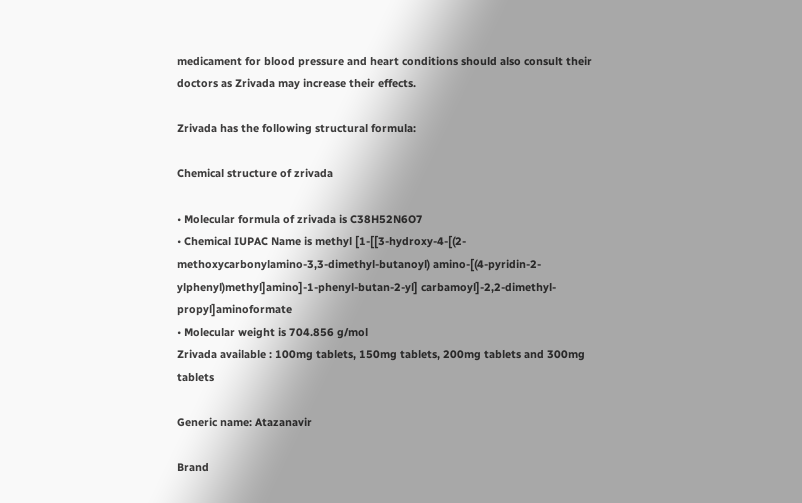medicament for blood pressure and heart conditions should also consult their doctors as Zrivada may increase their effects.

Zrivada has the following structural formula:

Chemical structure of zrivada

• Molecular formula of zrivada is C38H52N6O7
• Chemical IUPAC Name is methyl [1-[[3-hydroxy-4-[(2-methoxycarbonylamino-3,3-dimethyl-butanoyl) amino-[(4-pyridin-2-ylphenyl)methyl]amino]-1-phenyl-butan-2-yl] carbamoyl]-2,2-dimethyl-propyl]aminoformate
• Molecular weight is 704.856 g/mol
Zrivada available : 100mg tablets, 150mg tablets, 200mg tablets and 300mg tablets

Generic name: Atazanavir

Brand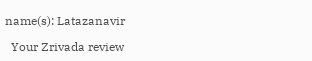name(s): Latazanavir

  Your Zrivada review